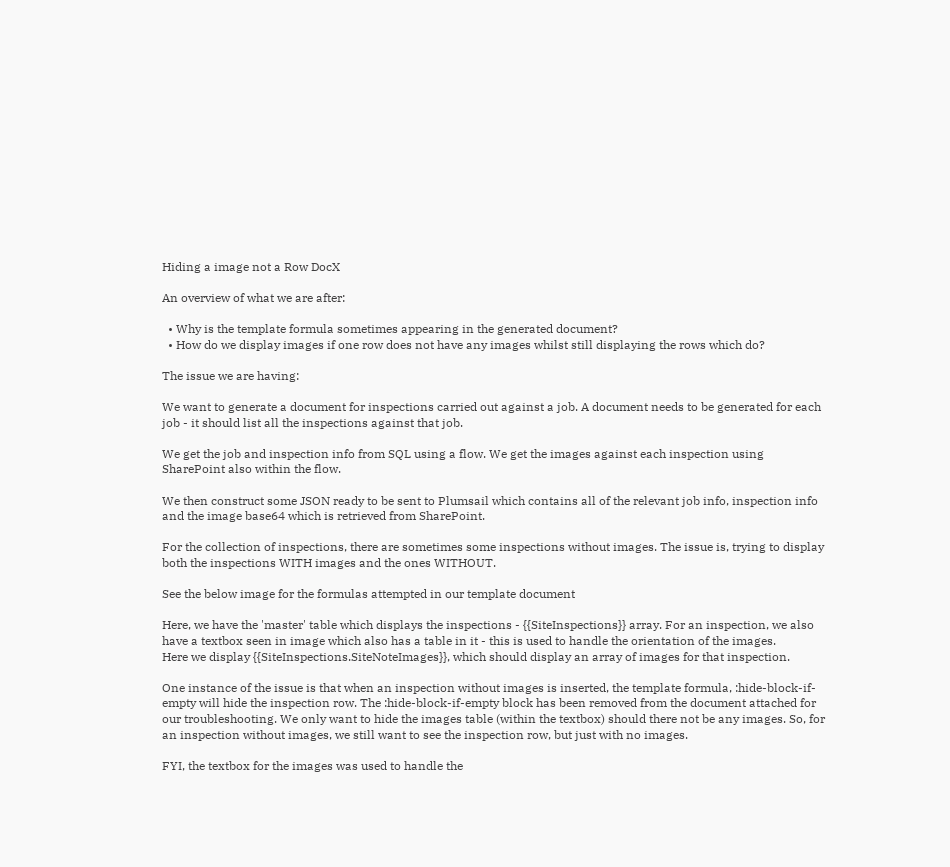Hiding a image not a Row DocX

An overview of what we are after:

  • Why is the template formula sometimes appearing in the generated document?
  • How do we display images if one row does not have any images whilst still displaying the rows which do?

The issue we are having:

We want to generate a document for inspections carried out against a job. A document needs to be generated for each job - it should list all the inspections against that job.

We get the job and inspection info from SQL using a flow. We get the images against each inspection using SharePoint also within the flow.

We then construct some JSON ready to be sent to Plumsail which contains all of the relevant job info, inspection info and the image base64 which is retrieved from SharePoint.

For the collection of inspections, there are sometimes some inspections without images. The issue is, trying to display both the inspections WITH images and the ones WITHOUT.

See the below image for the formulas attempted in our template document

Here, we have the 'master' table which displays the inspections - {{SiteInspections}} array. For an inspection, we also have a textbox seen in image which also has a table in it - this is used to handle the orientation of the images.
Here we display {{SiteInspections.SiteNoteImages}}, which should display an array of images for that inspection.

One instance of the issue is that when an inspection without images is inserted, the template formula, :hide-block-if-empty will hide the inspection row. The :hide-block-if-empty block has been removed from the document attached for our troubleshooting. We only want to hide the images table (within the textbox) should there not be any images. So, for an inspection without images, we still want to see the inspection row, but just with no images.

FYI, the textbox for the images was used to handle the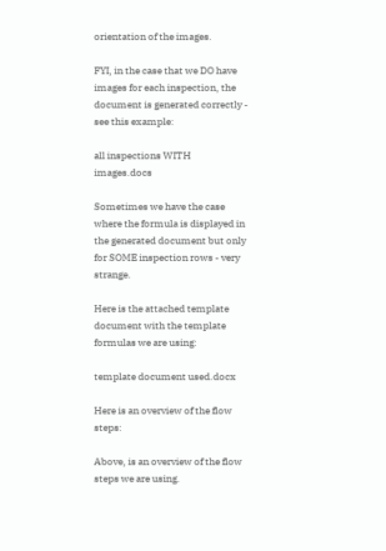orientation of the images.

FYI, in the case that we DO have images for each inspection, the document is generated correctly - see this example:

all inspections WITH images.docs

Sometimes we have the case where the formula is displayed in the generated document but only for SOME inspection rows - very strange.

Here is the attached template document with the template formulas we are using:

template document used.docx

Here is an overview of the flow steps:

Above, is an overview of the flow steps we are using.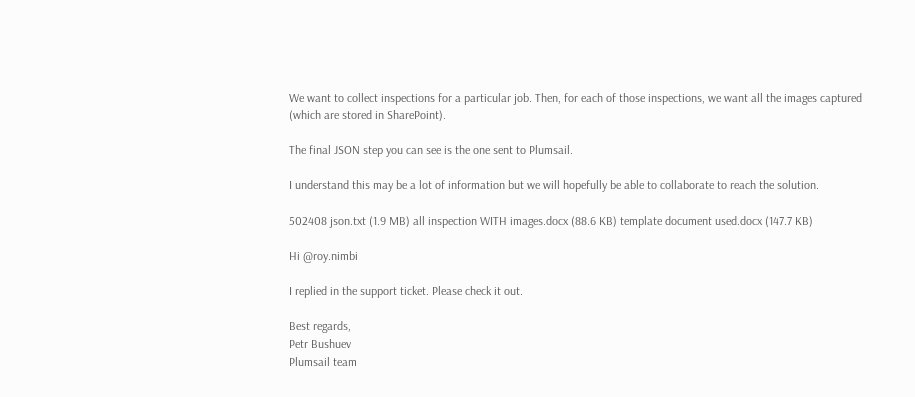We want to collect inspections for a particular job. Then, for each of those inspections, we want all the images captured (which are stored in SharePoint).

The final JSON step you can see is the one sent to Plumsail.

I understand this may be a lot of information but we will hopefully be able to collaborate to reach the solution.

502408 json.txt (1.9 MB) all inspection WITH images.docx (88.6 KB) template document used.docx (147.7 KB)

Hi @roy.nimbi

I replied in the support ticket. Please check it out.

Best regards,
Petr Bushuev
Plumsail team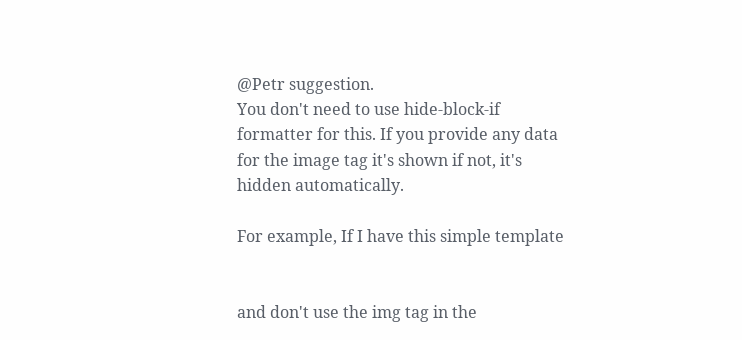@Petr suggestion.
You don't need to use hide-block-if formatter for this. If you provide any data for the image tag it's shown if not, it's hidden automatically.

For example, If I have this simple template


and don't use the img tag in the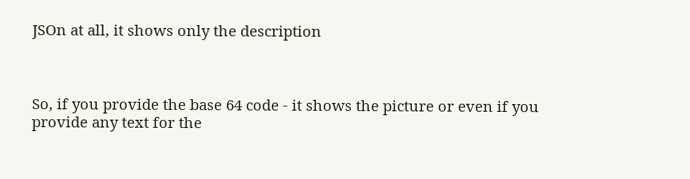JSOn at all, it shows only the description



So, if you provide the base 64 code - it shows the picture or even if you provide any text for the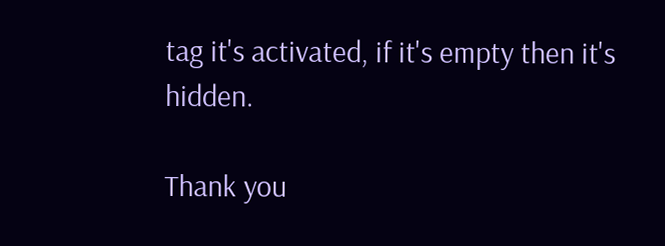tag it's activated, if it's empty then it's hidden.

Thank you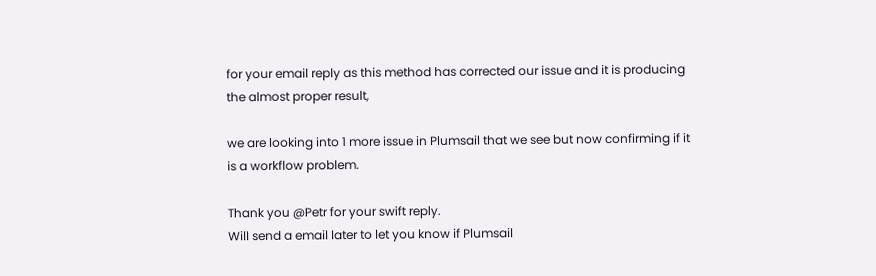for your email reply as this method has corrected our issue and it is producing the almost proper result,

we are looking into 1 more issue in Plumsail that we see but now confirming if it is a workflow problem.

Thank you @Petr for your swift reply.
Will send a email later to let you know if Plumsail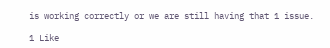is working correctly or we are still having that 1 issue.

1 Like